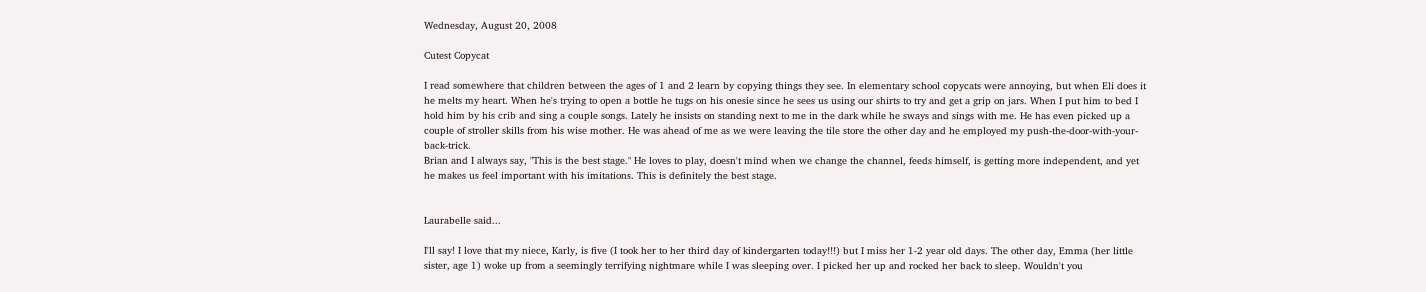Wednesday, August 20, 2008

Cutest Copycat

I read somewhere that children between the ages of 1 and 2 learn by copying things they see. In elementary school copycats were annoying, but when Eli does it he melts my heart. When he's trying to open a bottle he tugs on his onesie since he sees us using our shirts to try and get a grip on jars. When I put him to bed I hold him by his crib and sing a couple songs. Lately he insists on standing next to me in the dark while he sways and sings with me. He has even picked up a couple of stroller skills from his wise mother. He was ahead of me as we were leaving the tile store the other day and he employed my push-the-door-with-your-back-trick.
Brian and I always say, "This is the best stage." He loves to play, doesn't mind when we change the channel, feeds himself, is getting more independent, and yet he makes us feel important with his imitations. This is definitely the best stage.


Laurabelle said...

I'll say! I love that my niece, Karly, is five (I took her to her third day of kindergarten today!!!) but I miss her 1-2 year old days. The other day, Emma (her little sister, age 1) woke up from a seemingly terrifying nightmare while I was sleeping over. I picked her up and rocked her back to sleep. Wouldn't you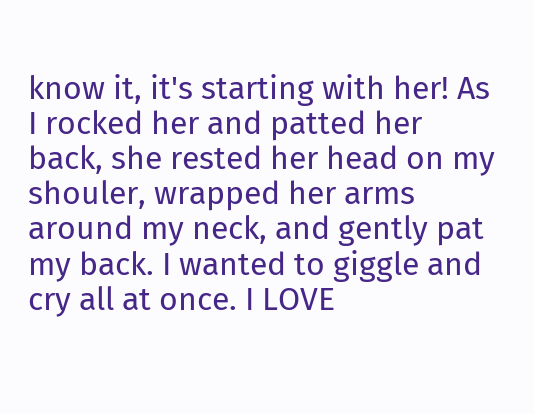know it, it's starting with her! As I rocked her and patted her back, she rested her head on my shouler, wrapped her arms around my neck, and gently pat my back. I wanted to giggle and cry all at once. I LOVE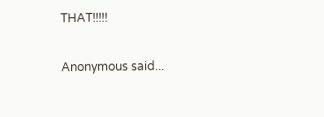THAT!!!!!

Anonymous said...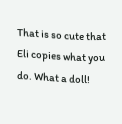That is so cute that Eli copies what you do. What a doll!